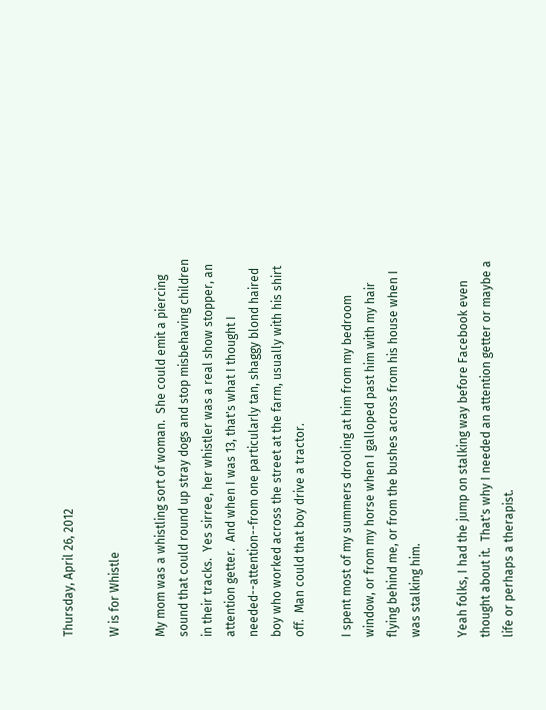Thursday, April 26, 2012

W is for Whistle

My mom was a whistling sort of woman.  She could emit a piercing sound that could round up stray dogs and stop misbehaving children in their tracks.  Yes sirree, her whistler was a real show stopper, an attention getter.  And when I was 13, that's what I thought I needed--attention--from one particularly tan, shaggy blond haired boy who worked across the street at the farm, usually with his shirt off.  Man could that boy drive a tractor.

I spent most of my summers drooling at him from my bedroom window, or from my horse when I galloped past him with my hair flying behind me, or from the bushes across from his house when I was stalking him.

Yeah folks, I had the jump on stalking way before Facebook even thought about it.  That's why I needed an attention getter or maybe a life or perhaps a therapist.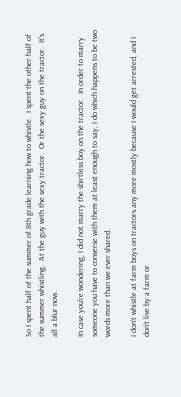So I spent half of the summer of 8th grade learning how to whistle.  I spent the other half of the summer whistling.  At the guy with the sexy tractor.  Or the sexy guy on the tractor.  It's all a blur now.

In case you're wondering, I did not marry the shirtless boy on the tractor.  In order to marry someone you have to converse with them at least enough to say, I do which happens to be two words more than we ever shared.

I don't whistle at farm boys on tractors any more mostly because I would get arrested, and I don't live by a farm or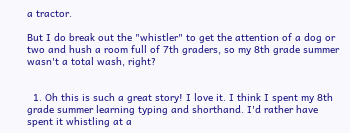a tractor.

But I do break out the "whistler" to get the attention of a dog or two and hush a room full of 7th graders, so my 8th grade summer wasn't a total wash, right?


  1. Oh this is such a great story! I love it. I think I spent my 8th grade summer learning typing and shorthand. I'd rather have spent it whistling at a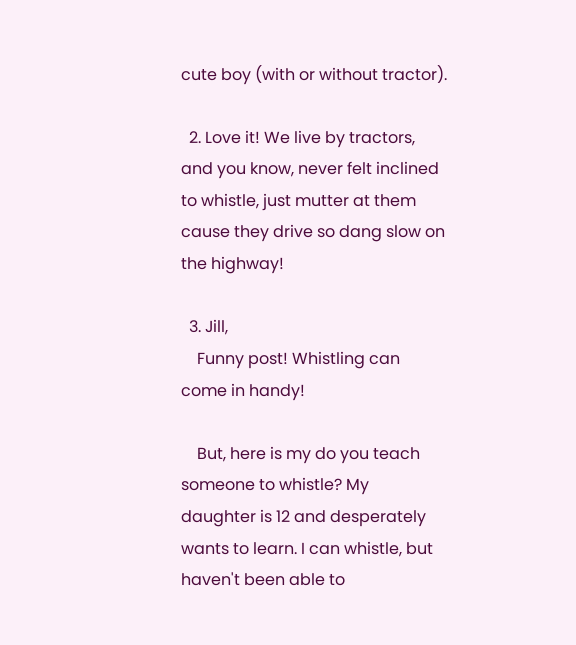cute boy (with or without tractor).

  2. Love it! We live by tractors, and you know, never felt inclined to whistle, just mutter at them cause they drive so dang slow on the highway!

  3. Jill,
    Funny post! Whistling can come in handy!

    But, here is my do you teach someone to whistle? My daughter is 12 and desperately wants to learn. I can whistle, but haven't been able to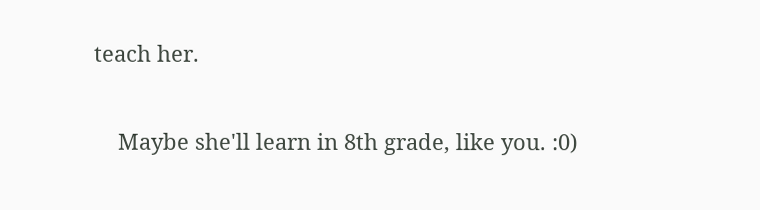teach her.

    Maybe she'll learn in 8th grade, like you. :0)